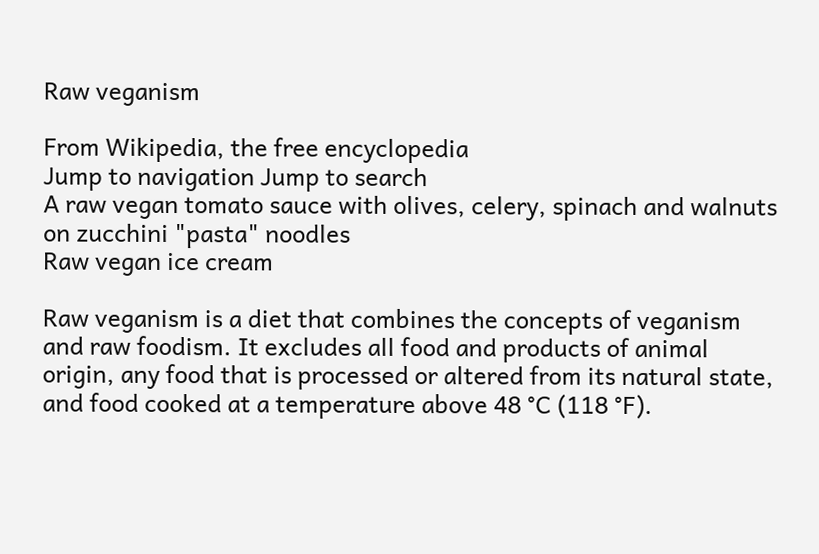Raw veganism

From Wikipedia, the free encyclopedia
Jump to navigation Jump to search
A raw vegan tomato sauce with olives, celery, spinach and walnuts on zucchini "pasta" noodles
Raw vegan ice cream

Raw veganism is a diet that combines the concepts of veganism and raw foodism. It excludes all food and products of animal origin, any food that is processed or altered from its natural state, and food cooked at a temperature above 48 °C (118 °F).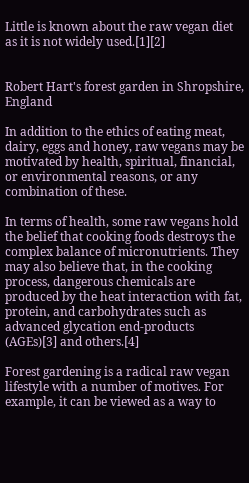Little is known about the raw vegan diet as it is not widely used.[1][2]


Robert Hart's forest garden in Shropshire, England

In addition to the ethics of eating meat, dairy, eggs and honey, raw vegans may be motivated by health, spiritual, financial, or environmental reasons, or any combination of these.

In terms of health, some raw vegans hold the belief that cooking foods destroys the complex balance of micronutrients. They may also believe that, in the cooking process, dangerous chemicals are produced by the heat interaction with fat, protein, and carbohydrates such as advanced glycation end-products (AGEs)[3] and others.[4]

Forest gardening is a radical raw vegan lifestyle with a number of motives. For example, it can be viewed as a way to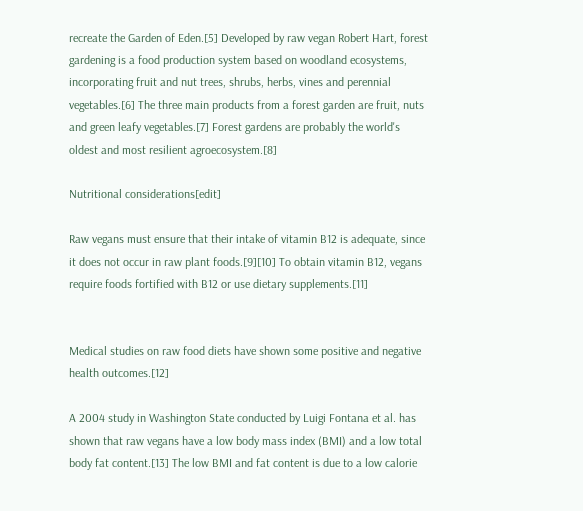recreate the Garden of Eden.[5] Developed by raw vegan Robert Hart, forest gardening is a food production system based on woodland ecosystems, incorporating fruit and nut trees, shrubs, herbs, vines and perennial vegetables.[6] The three main products from a forest garden are fruit, nuts and green leafy vegetables.[7] Forest gardens are probably the world's oldest and most resilient agroecosystem.[8]

Nutritional considerations[edit]

Raw vegans must ensure that their intake of vitamin B12 is adequate, since it does not occur in raw plant foods.[9][10] To obtain vitamin B12, vegans require foods fortified with B12 or use dietary supplements.[11]


Medical studies on raw food diets have shown some positive and negative health outcomes.[12]

A 2004 study in Washington State conducted by Luigi Fontana et al. has shown that raw vegans have a low body mass index (BMI) and a low total body fat content.[13] The low BMI and fat content is due to a low calorie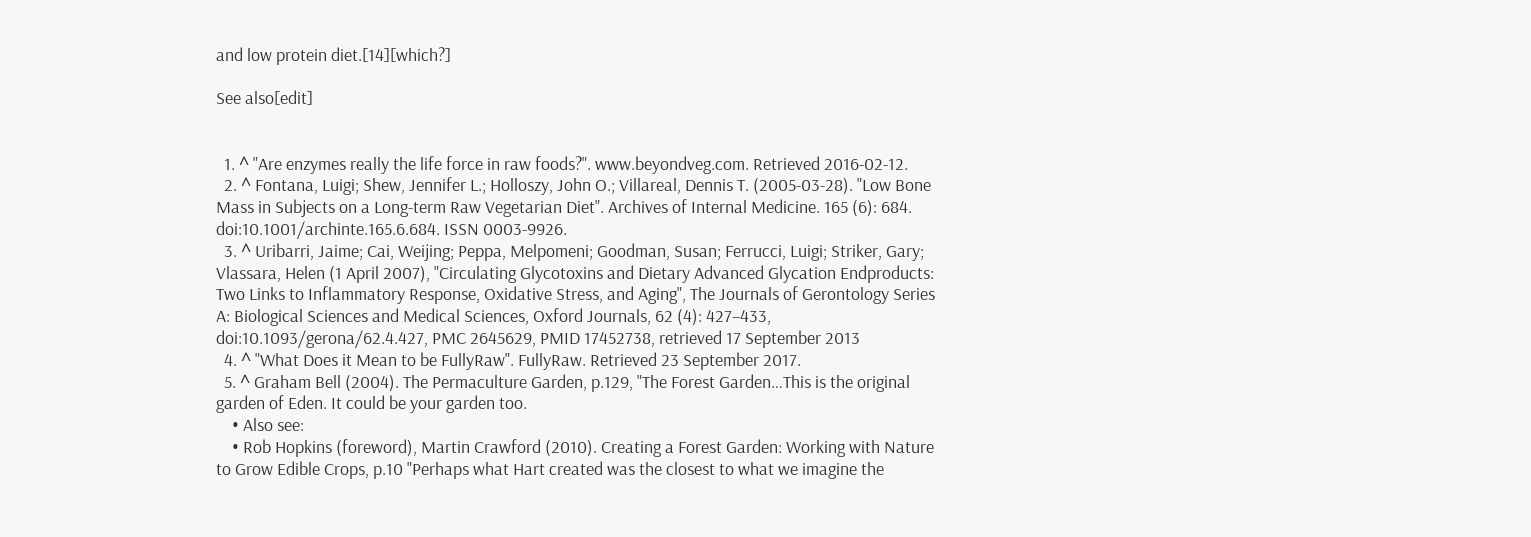and low protein diet.[14][which?]

See also[edit]


  1. ^ "Are enzymes really the life force in raw foods?". www.beyondveg.com. Retrieved 2016-02-12.
  2. ^ Fontana, Luigi; Shew, Jennifer L.; Holloszy, John O.; Villareal, Dennis T. (2005-03-28). "Low Bone Mass in Subjects on a Long-term Raw Vegetarian Diet". Archives of Internal Medicine. 165 (6): 684. doi:10.1001/archinte.165.6.684. ISSN 0003-9926.
  3. ^ Uribarri, Jaime; Cai, Weijing; Peppa, Melpomeni; Goodman, Susan; Ferrucci, Luigi; Striker, Gary; Vlassara, Helen (1 April 2007), "Circulating Glycotoxins and Dietary Advanced Glycation Endproducts: Two Links to Inflammatory Response, Oxidative Stress, and Aging", The Journals of Gerontology Series A: Biological Sciences and Medical Sciences, Oxford Journals, 62 (4): 427–433, doi:10.1093/gerona/62.4.427, PMC 2645629, PMID 17452738, retrieved 17 September 2013
  4. ^ "What Does it Mean to be FullyRaw". FullyRaw. Retrieved 23 September 2017.
  5. ^ Graham Bell (2004). The Permaculture Garden, p.129, "The Forest Garden…This is the original garden of Eden. It could be your garden too.
    • Also see:
    • Rob Hopkins (foreword), Martin Crawford (2010). Creating a Forest Garden: Working with Nature to Grow Edible Crops, p.10 "Perhaps what Hart created was the closest to what we imagine the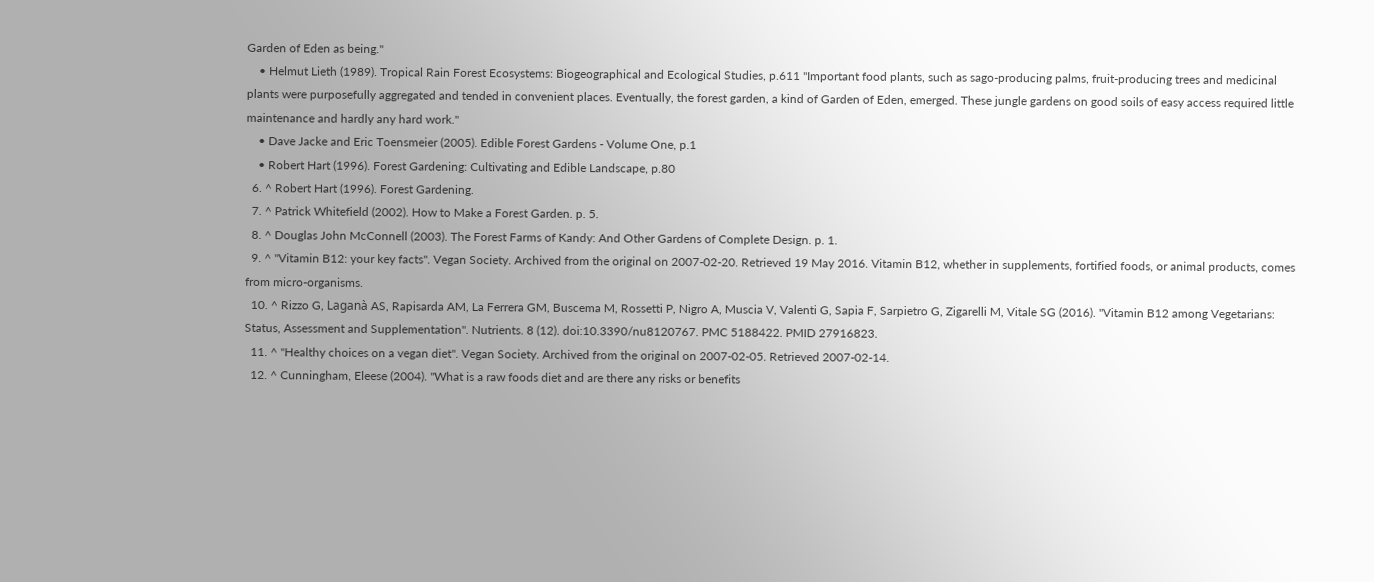Garden of Eden as being."
    • Helmut Lieth (1989). Tropical Rain Forest Ecosystems: Biogeographical and Ecological Studies, p.611 "Important food plants, such as sago-producing palms, fruit-producing trees and medicinal plants were purposefully aggregated and tended in convenient places. Eventually, the forest garden, a kind of Garden of Eden, emerged. These jungle gardens on good soils of easy access required little maintenance and hardly any hard work."
    • Dave Jacke and Eric Toensmeier (2005). Edible Forest Gardens - Volume One, p.1
    • Robert Hart (1996). Forest Gardening: Cultivating and Edible Landscape, p.80
  6. ^ Robert Hart (1996). Forest Gardening.
  7. ^ Patrick Whitefield (2002). How to Make a Forest Garden. p. 5.
  8. ^ Douglas John McConnell (2003). The Forest Farms of Kandy: And Other Gardens of Complete Design. p. 1.
  9. ^ "Vitamin B12: your key facts". Vegan Society. Archived from the original on 2007-02-20. Retrieved 19 May 2016. Vitamin B12, whether in supplements, fortified foods, or animal products, comes from micro-organisms.
  10. ^ Rizzo G, Laganà AS, Rapisarda AM, La Ferrera GM, Buscema M, Rossetti P, Nigro A, Muscia V, Valenti G, Sapia F, Sarpietro G, Zigarelli M, Vitale SG (2016). "Vitamin B12 among Vegetarians: Status, Assessment and Supplementation". Nutrients. 8 (12). doi:10.3390/nu8120767. PMC 5188422. PMID 27916823.
  11. ^ "Healthy choices on a vegan diet". Vegan Society. Archived from the original on 2007-02-05. Retrieved 2007-02-14.
  12. ^ Cunningham, Eleese (2004). "What is a raw foods diet and are there any risks or benefits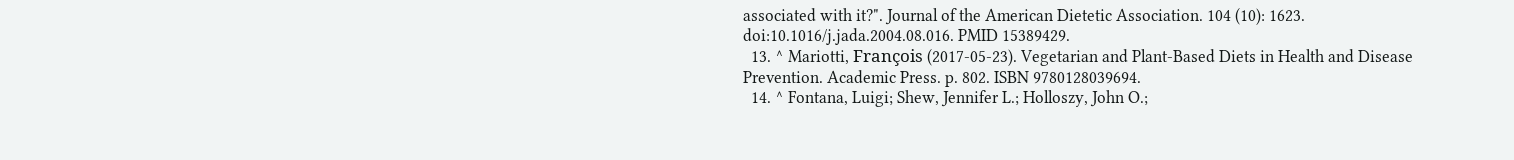associated with it?". Journal of the American Dietetic Association. 104 (10): 1623. doi:10.1016/j.jada.2004.08.016. PMID 15389429.
  13. ^ Mariotti, François (2017-05-23). Vegetarian and Plant-Based Diets in Health and Disease Prevention. Academic Press. p. 802. ISBN 9780128039694.
  14. ^ Fontana, Luigi; Shew, Jennifer L.; Holloszy, John O.;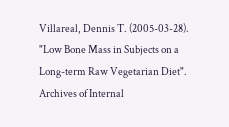Villareal, Dennis T. (2005-03-28). "Low Bone Mass in Subjects on a Long-term Raw Vegetarian Diet". Archives of Internal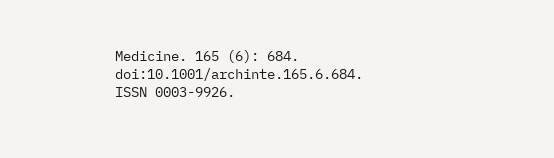Medicine. 165 (6): 684. doi:10.1001/archinte.165.6.684. ISSN 0003-9926.